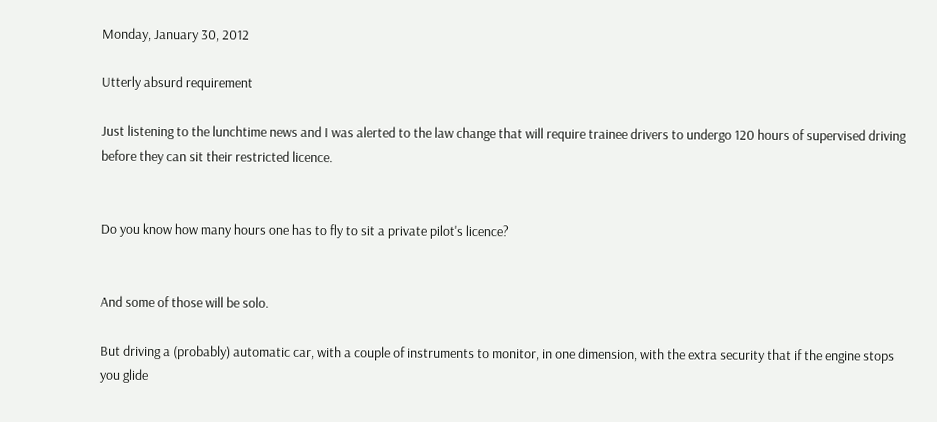Monday, January 30, 2012

Utterly absurd requirement

Just listening to the lunchtime news and I was alerted to the law change that will require trainee drivers to undergo 120 hours of supervised driving before they can sit their restricted licence.


Do you know how many hours one has to fly to sit a private pilot's licence?


And some of those will be solo.

But driving a (probably) automatic car, with a couple of instruments to monitor, in one dimension, with the extra security that if the engine stops you glide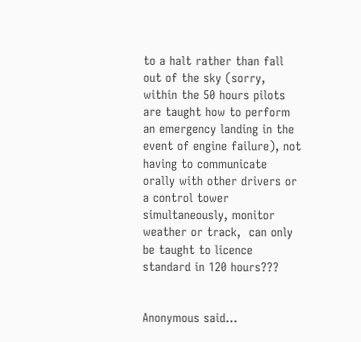to a halt rather than fall out of the sky (sorry, within the 50 hours pilots are taught how to perform an emergency landing in the event of engine failure), not having to communicate orally with other drivers or a control tower simultaneously, monitor weather or track,  can only be taught to licence  standard in 120 hours???


Anonymous said...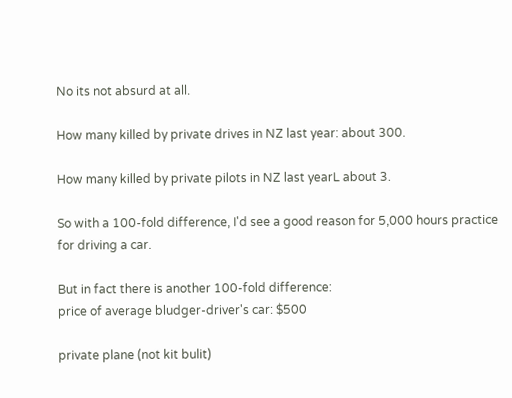No its not absurd at all.

How many killed by private drives in NZ last year: about 300.

How many killed by private pilots in NZ last yearL about 3.

So with a 100-fold difference, I'd see a good reason for 5,000 hours practice for driving a car.

But in fact there is another 100-fold difference:
price of average bludger-driver's car: $500

private plane (not kit bulit)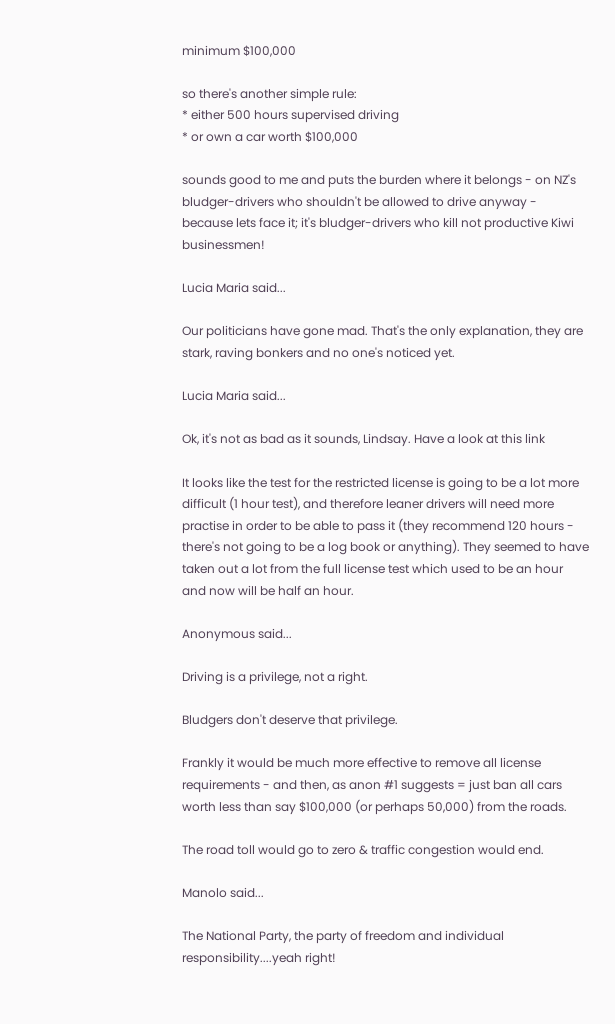minimum $100,000

so there's another simple rule:
* either 500 hours supervised driving
* or own a car worth $100,000

sounds good to me and puts the burden where it belongs - on NZ's bludger-drivers who shouldn't be allowed to drive anyway - because lets face it; it's bludger-drivers who kill not productive Kiwi businessmen!

Lucia Maria said...

Our politicians have gone mad. That's the only explanation, they are stark, raving bonkers and no one's noticed yet.

Lucia Maria said...

Ok, it's not as bad as it sounds, Lindsay. Have a look at this link

It looks like the test for the restricted license is going to be a lot more difficult (1 hour test), and therefore leaner drivers will need more practise in order to be able to pass it (they recommend 120 hours - there's not going to be a log book or anything). They seemed to have taken out a lot from the full license test which used to be an hour and now will be half an hour.

Anonymous said...

Driving is a privilege, not a right.

Bludgers don't deserve that privilege.

Frankly it would be much more effective to remove all license requirements - and then, as anon #1 suggests = just ban all cars worth less than say $100,000 (or perhaps 50,000) from the roads.

The road toll would go to zero & traffic congestion would end.

Manolo said...

The National Party, the party of freedom and individual responsibility....yeah right!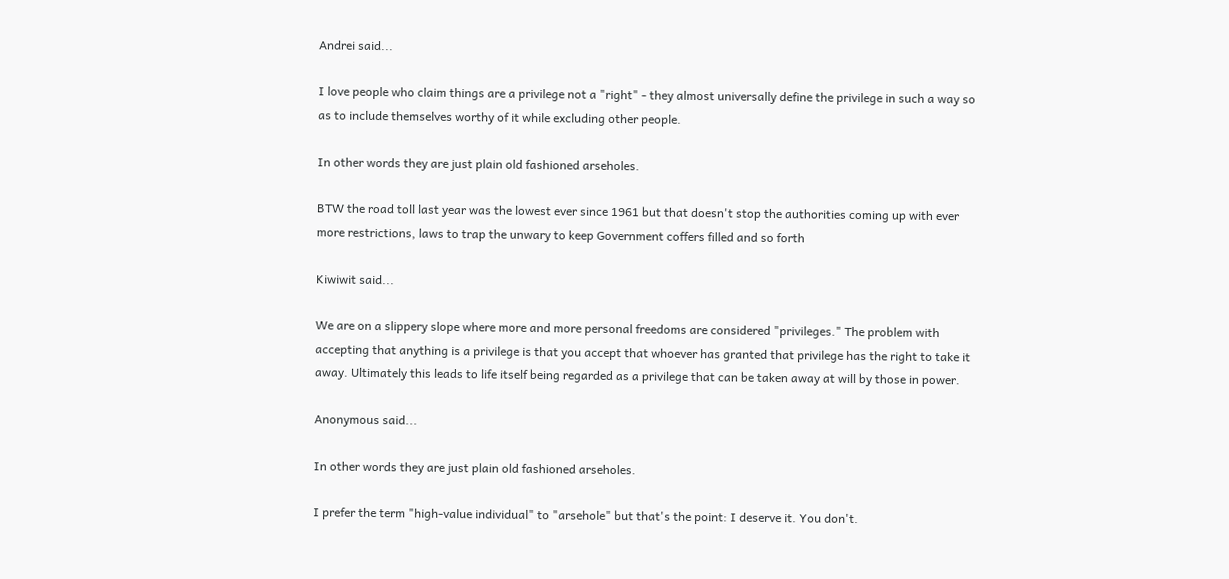Andrei said...

I love people who claim things are a privilege not a "right" - they almost universally define the privilege in such a way so as to include themselves worthy of it while excluding other people.

In other words they are just plain old fashioned arseholes.

BTW the road toll last year was the lowest ever since 1961 but that doesn't stop the authorities coming up with ever more restrictions, laws to trap the unwary to keep Government coffers filled and so forth

Kiwiwit said...

We are on a slippery slope where more and more personal freedoms are considered "privileges." The problem with accepting that anything is a privilege is that you accept that whoever has granted that privilege has the right to take it away. Ultimately this leads to life itself being regarded as a privilege that can be taken away at will by those in power.

Anonymous said...

In other words they are just plain old fashioned arseholes.

I prefer the term "high-value individual" to "arsehole" but that's the point: I deserve it. You don't.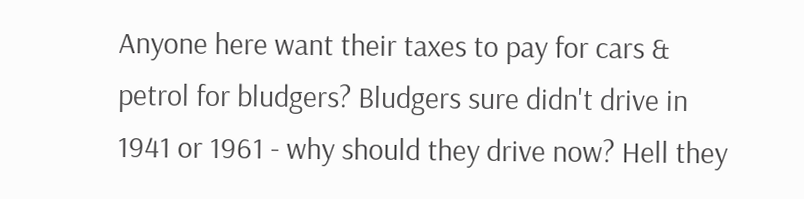Anyone here want their taxes to pay for cars & petrol for bludgers? Bludgers sure didn't drive in 1941 or 1961 - why should they drive now? Hell they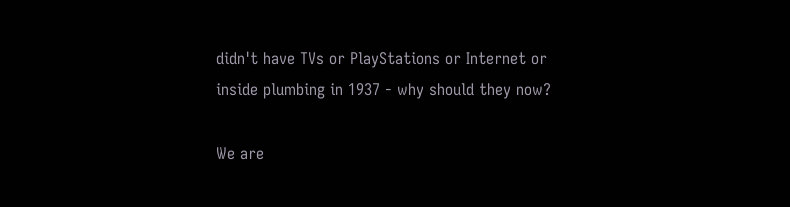didn't have TVs or PlayStations or Internet or inside plumbing in 1937 - why should they now?

We are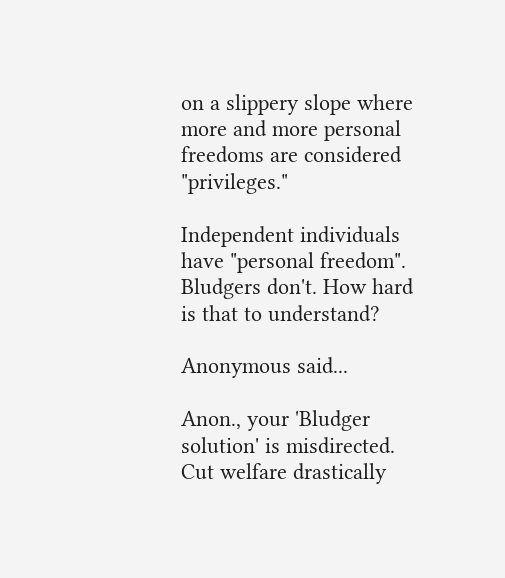on a slippery slope where more and more personal freedoms are considered "privileges."

Independent individuals have "personal freedom". Bludgers don't. How hard is that to understand?

Anonymous said...

Anon., your 'Bludger solution' is misdirected. Cut welfare drastically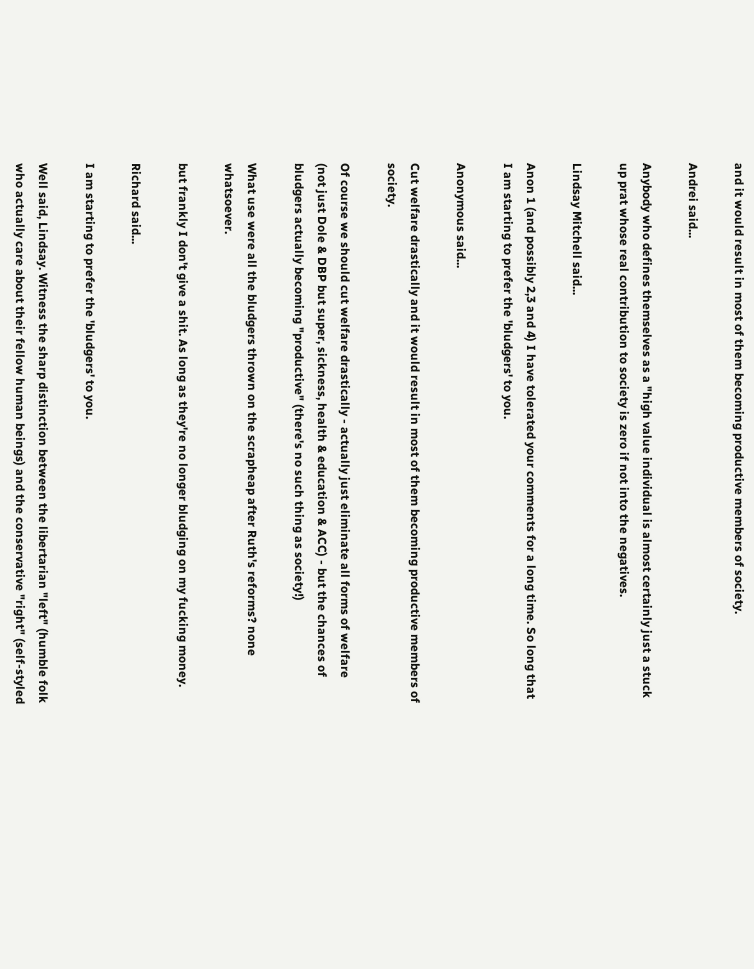and it would result in most of them becoming productive members of society.

Andrei said...

Anybody who defines themselves as a "high value individual is almost certainly just a stuck up prat whose real contribution to society is zero if not into the negatives.

Lindsay Mitchell said...

Anon 1 (and possibly 2,3 and 4) I have tolerated your comments for a long time. So long that I am starting to prefer the 'bludgers' to you.

Anonymous said...

Cut welfare drastically and it would result in most of them becoming productive members of society.

Of course we should cut welfare drastically - actually just eliminate all forms of welfare (not just Dole & DBP but super, sickness, health & education & ACC) - but the chances of bludgers actually becoming "productive" (there's no such thing as society!)

What use were all the bludgers thrown on the scrapheap after Ruth's reforms? none whatsoever.

but frankly I don't give a shit. As long as they're no longer bludging on my fucking money.

Richard said...

I am starting to prefer the 'bludgers' to you.

Well said, Lindsay. Witness the sharp distinction between the libertarian "left" (humble folk who actually care about their fellow human beings) and the conservative "right" (self-styled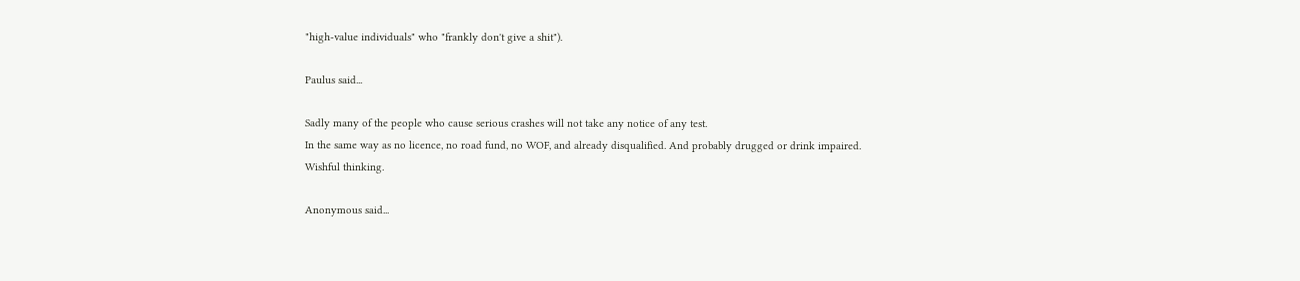"high-value individuals" who "frankly don't give a shit").

Paulus said...

Sadly many of the people who cause serious crashes will not take any notice of any test.
In the same way as no licence, no road fund, no WOF, and already disqualified. And probably drugged or drink impaired.
Wishful thinking.

Anonymous said...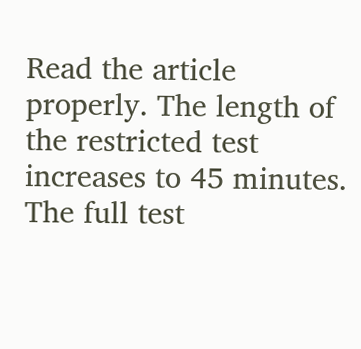Read the article properly. The length of the restricted test increases to 45 minutes. The full test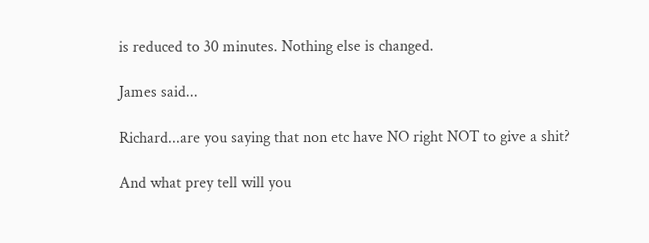is reduced to 30 minutes. Nothing else is changed.

James said...

Richard...are you saying that non etc have NO right NOT to give a shit?

And what prey tell will you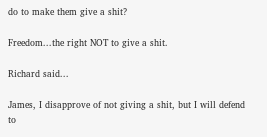do to make them give a shit?

Freedom...the right NOT to give a shit.

Richard said...

James, I disapprove of not giving a shit, but I will defend to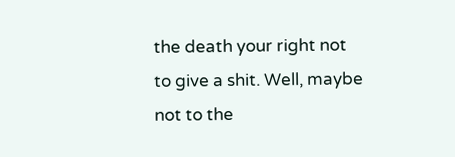the death your right not to give a shit. Well, maybe not to the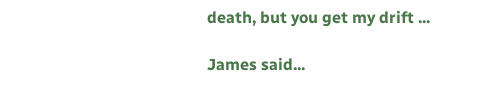death, but you get my drift ...

James said...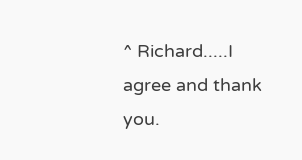^ Richard.....I agree and thank you.